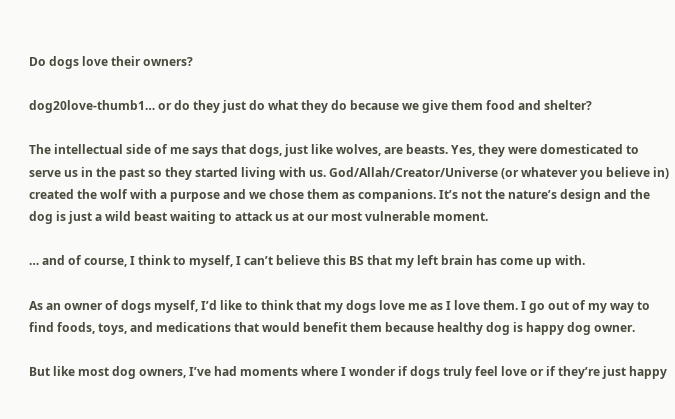Do dogs love their owners?

dog20love-thumb1… or do they just do what they do because we give them food and shelter?

The intellectual side of me says that dogs, just like wolves, are beasts. Yes, they were domesticated to serve us in the past so they started living with us. God/Allah/Creator/Universe (or whatever you believe in) created the wolf with a purpose and we chose them as companions. It’s not the nature’s design and the dog is just a wild beast waiting to attack us at our most vulnerable moment.

… and of course, I think to myself, I can’t believe this BS that my left brain has come up with.

As an owner of dogs myself, I’d like to think that my dogs love me as I love them. I go out of my way to find foods, toys, and medications that would benefit them because healthy dog is happy dog owner.

But like most dog owners, I’ve had moments where I wonder if dogs truly feel love or if they’re just happy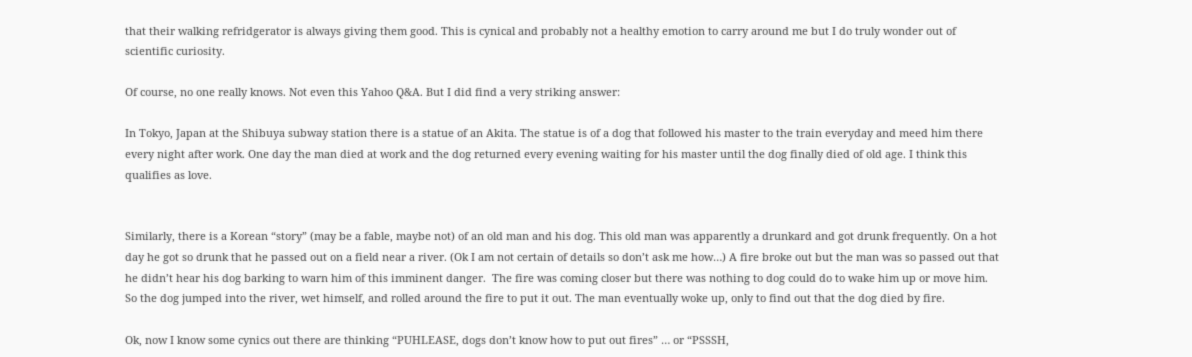that their walking refridgerator is always giving them good. This is cynical and probably not a healthy emotion to carry around me but I do truly wonder out of scientific curiosity.

Of course, no one really knows. Not even this Yahoo Q&A. But I did find a very striking answer:

In Tokyo, Japan at the Shibuya subway station there is a statue of an Akita. The statue is of a dog that followed his master to the train everyday and meed him there every night after work. One day the man died at work and the dog returned every evening waiting for his master until the dog finally died of old age. I think this qualifies as love.


Similarly, there is a Korean “story” (may be a fable, maybe not) of an old man and his dog. This old man was apparently a drunkard and got drunk frequently. On a hot day he got so drunk that he passed out on a field near a river. (Ok I am not certain of details so don’t ask me how…) A fire broke out but the man was so passed out that he didn’t hear his dog barking to warn him of this imminent danger.  The fire was coming closer but there was nothing to dog could do to wake him up or move him. So the dog jumped into the river, wet himself, and rolled around the fire to put it out. The man eventually woke up, only to find out that the dog died by fire.

Ok, now I know some cynics out there are thinking “PUHLEASE, dogs don’t know how to put out fires” … or “PSSSH,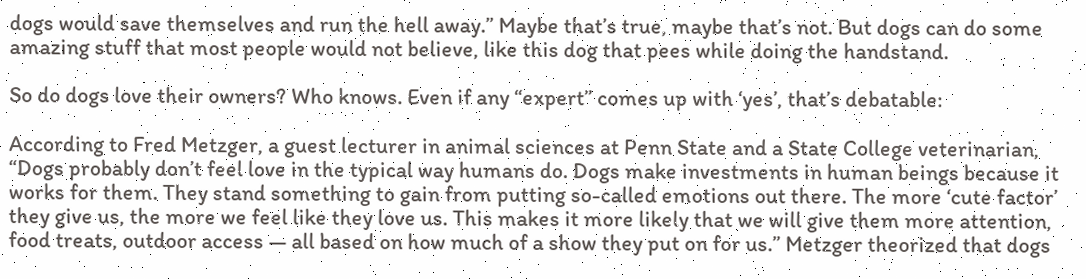dogs would save themselves and run the hell away.” Maybe that’s true, maybe that’s not. But dogs can do some amazing stuff that most people would not believe, like this dog that pees while doing the handstand.

So do dogs love their owners? Who knows. Even if any “expert” comes up with ‘yes’, that’s debatable:

According to Fred Metzger, a guest lecturer in animal sciences at Penn State and a State College veterinarian, “Dogs probably don’t feel love in the typical way humans do. Dogs make investments in human beings because it works for them. They stand something to gain from putting so-called emotions out there. The more ‘cute factor’ they give us, the more we feel like they love us. This makes it more likely that we will give them more attention, food treats, outdoor access — all based on how much of a show they put on for us.” Metzger theorized that dogs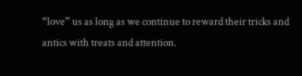“love” us as long as we continue to reward their tricks and antics with treats and attention.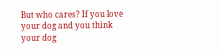But who cares? If you love your dog and you think your dog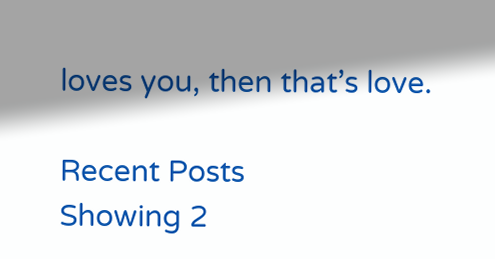loves you, then that’s love.

Recent Posts
Showing 2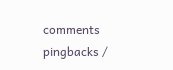comments
pingbacks /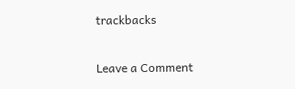trackbacks

Leave a Comment